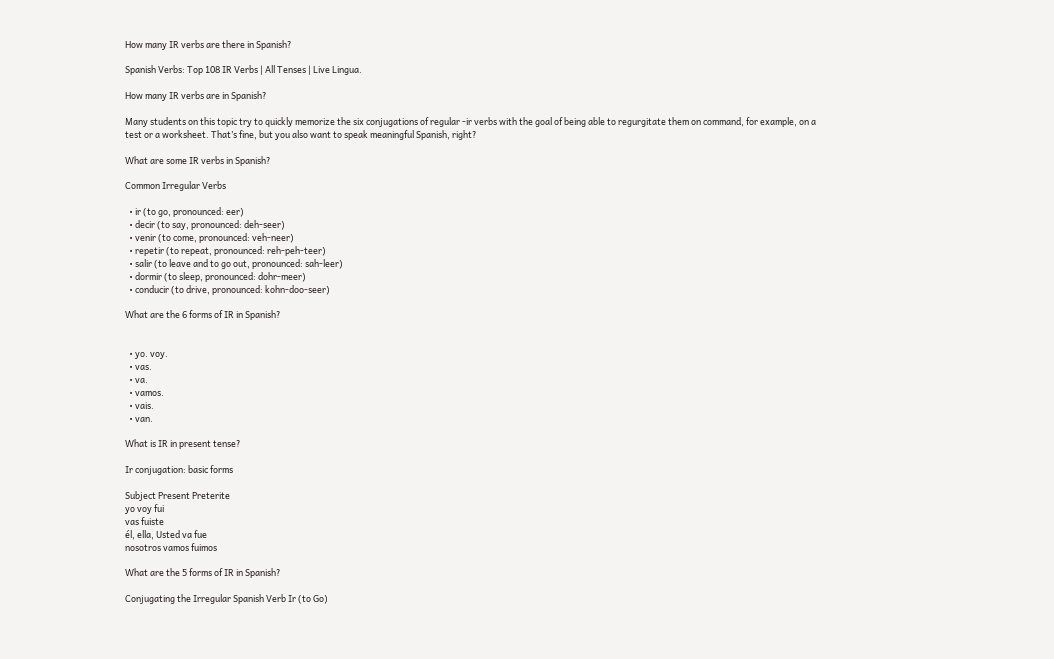How many IR verbs are there in Spanish?

Spanish Verbs: Top 108 IR Verbs | All Tenses | Live Lingua.

How many IR verbs are in Spanish?

Many students on this topic try to quickly memorize the six conjugations of regular -ir verbs with the goal of being able to regurgitate them on command, for example, on a test or a worksheet. That’s fine, but you also want to speak meaningful Spanish, right?

What are some IR verbs in Spanish?

Common Irregular Verbs

  • ir (to go, pronounced: eer)
  • decir (to say, pronounced: deh-seer)
  • venir (to come, pronounced: veh-neer)
  • repetir (to repeat, pronounced: reh-peh-teer)
  • salir (to leave and to go out, pronounced: sah-leer)
  • dormir (to sleep, pronounced: dohr-meer)
  • conducir (to drive, pronounced: kohn-doo-seer)

What are the 6 forms of IR in Spanish?


  • yo. voy.
  • vas.
  • va.
  • vamos.
  • vais.
  • van.

What is IR in present tense?

Ir conjugation: basic forms

Subject Present Preterite
yo voy fui
vas fuiste
él, ella, Usted va fue
nosotros vamos fuimos

What are the 5 forms of IR in Spanish?

Conjugating the Irregular Spanish Verb Ir (to Go)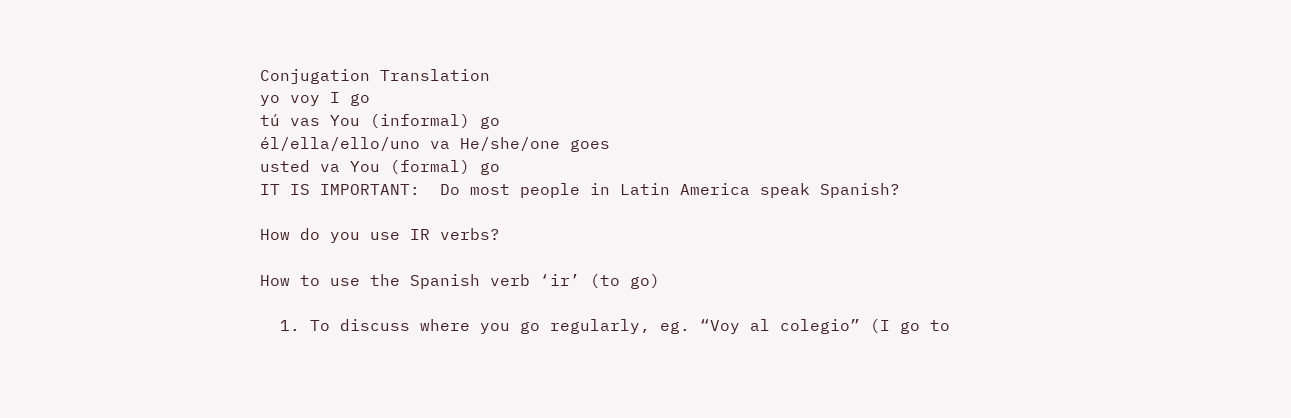Conjugation Translation
yo voy I go
tú vas You (informal) go
él/ella/ello/uno va He/she/one goes
usted va You (formal) go
IT IS IMPORTANT:  Do most people in Latin America speak Spanish?

How do you use IR verbs?

How to use the Spanish verb ‘ir’ (to go)

  1. To discuss where you go regularly, eg. “Voy al colegio” (I go to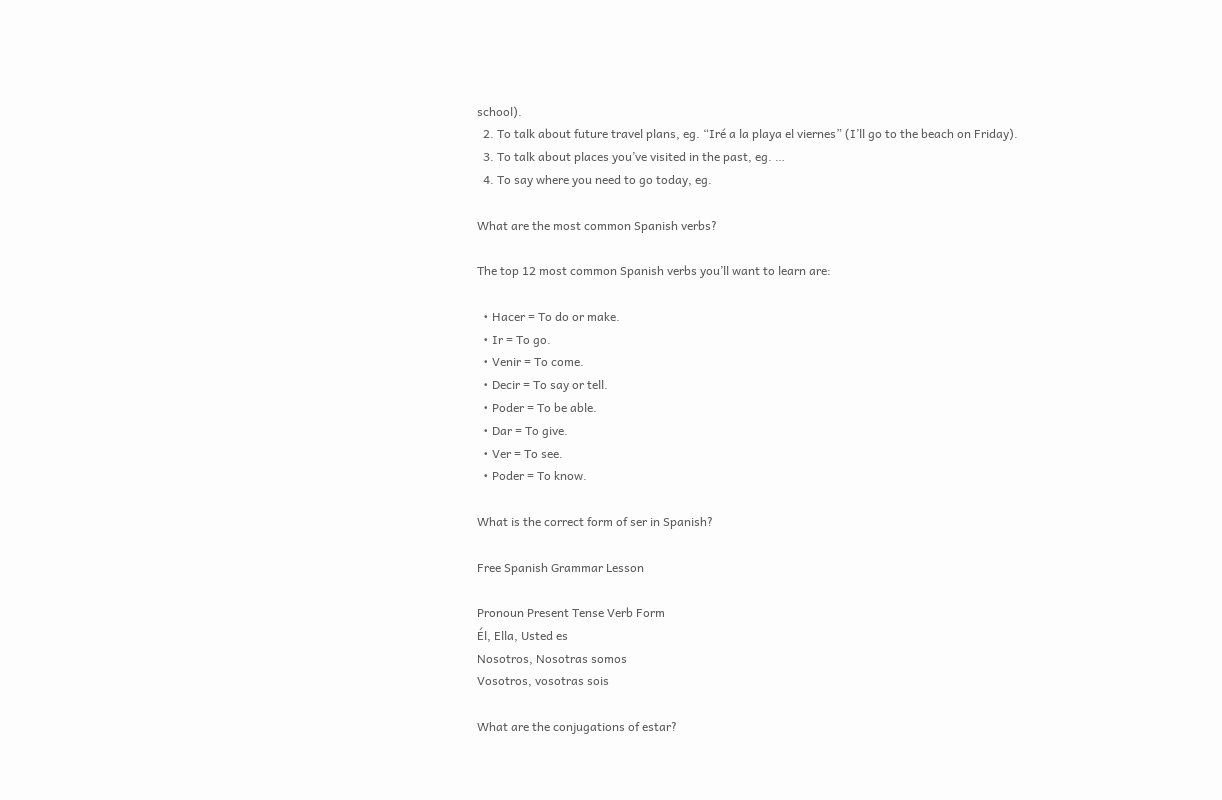school).
  2. To talk about future travel plans, eg. “Iré a la playa el viernes” (I’ll go to the beach on Friday).
  3. To talk about places you’ve visited in the past, eg. …
  4. To say where you need to go today, eg.

What are the most common Spanish verbs?

The top 12 most common Spanish verbs you’ll want to learn are:

  • Hacer = To do or make.
  • Ir = To go.
  • Venir = To come.
  • Decir = To say or tell.
  • Poder = To be able.
  • Dar = To give.
  • Ver = To see.
  • Poder = To know.

What is the correct form of ser in Spanish?

Free Spanish Grammar Lesson

Pronoun Present Tense Verb Form
Él, Ella, Usted es
Nosotros, Nosotras somos
Vosotros, vosotras sois

What are the conjugations of estar?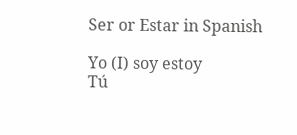Ser or Estar in Spanish

Yo (I) soy estoy
Tú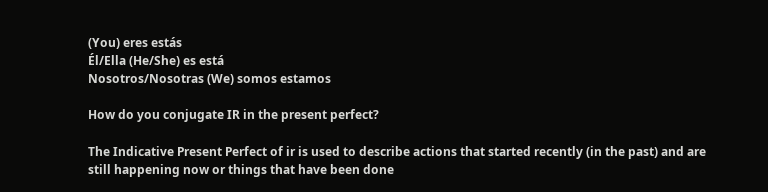(You) eres estás
Él/Ella (He/She) es está
Nosotros/Nosotras (We) somos estamos

How do you conjugate IR in the present perfect?

The Indicative Present Perfect of ir is used to describe actions that started recently (in the past) and are still happening now or things that have been done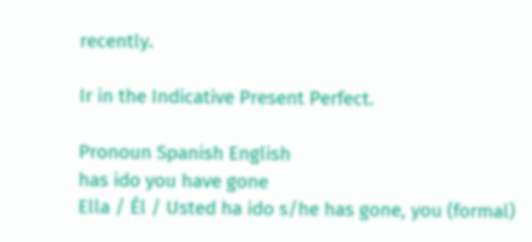recently.

Ir in the Indicative Present Perfect.

Pronoun Spanish English
has ido you have gone
Ella / Él / Usted ha ido s/he has gone, you (formal)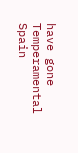have gone
Temperamental Spain